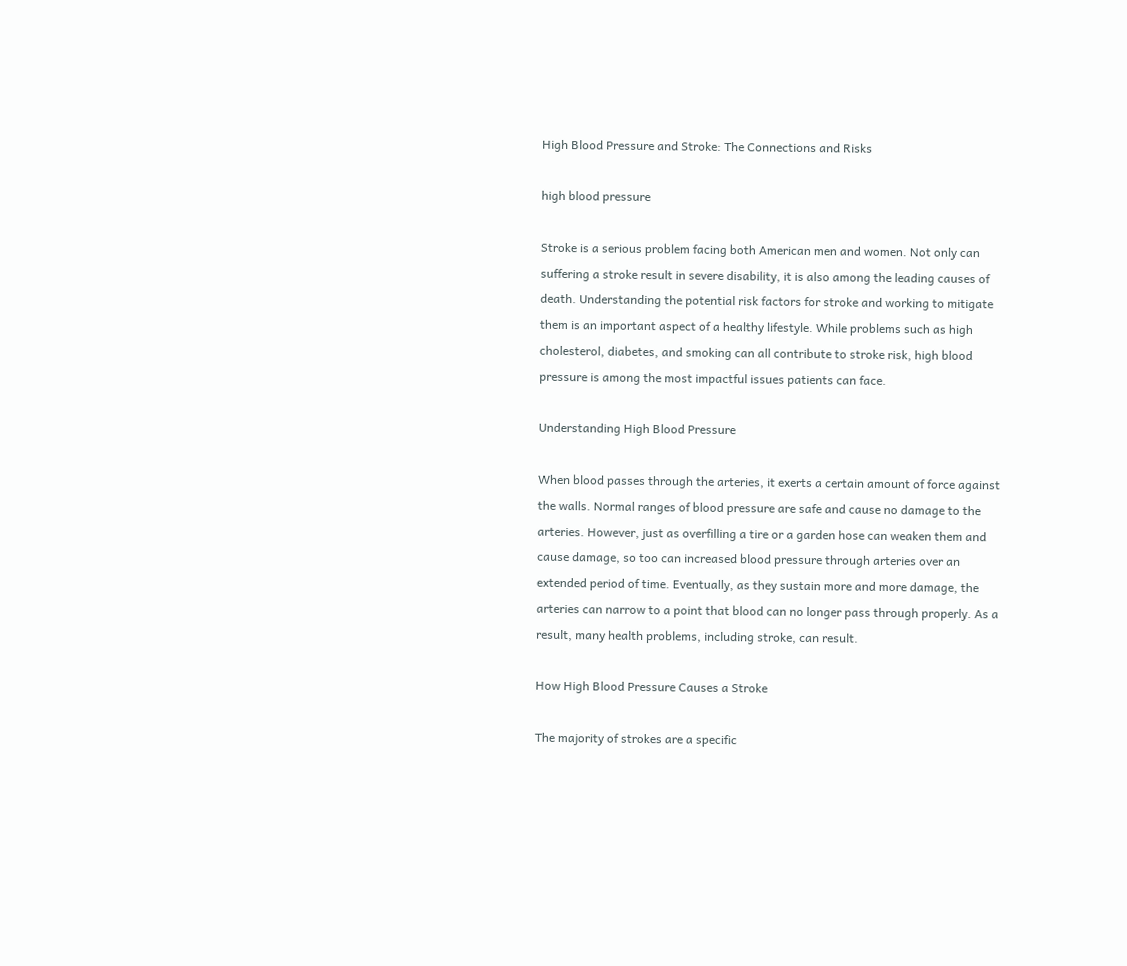High Blood Pressure and Stroke: The Connections and Risks

high blood pressure

Stroke is a serious problem facing both American men and women. Not only can suffering a stroke result in severe disability, it is also among the leading causes of death. Understanding the potential risk factors for stroke and working to mitigate them is an important aspect of a healthy lifestyle. While problems such as high cholesterol, diabetes, and smoking can all contribute to stroke risk, high blood pressure is among the most impactful issues patients can face.

Understanding High Blood Pressure

When blood passes through the arteries, it exerts a certain amount of force against the walls. Normal ranges of blood pressure are safe and cause no damage to the arteries. However, just as overfilling a tire or a garden hose can weaken them and cause damage, so too can increased blood pressure through arteries over an extended period of time. Eventually, as they sustain more and more damage, the arteries can narrow to a point that blood can no longer pass through properly. As a result, many health problems, including stroke, can result.

How High Blood Pressure Causes a Stroke

The majority of strokes are a specific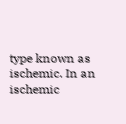type known as ischemic. In an ischemic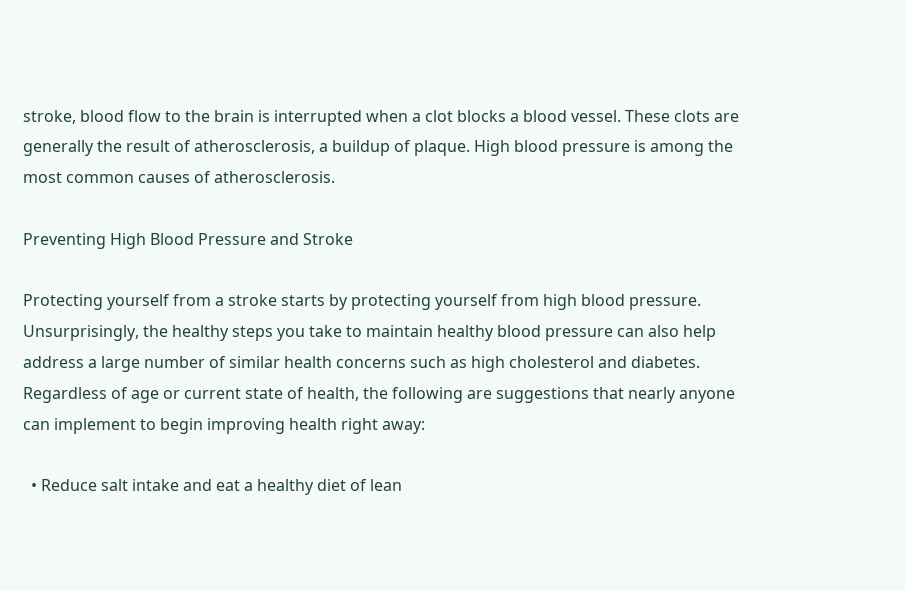stroke, blood flow to the brain is interrupted when a clot blocks a blood vessel. These clots are generally the result of atherosclerosis, a buildup of plaque. High blood pressure is among the most common causes of atherosclerosis.

Preventing High Blood Pressure and Stroke

Protecting yourself from a stroke starts by protecting yourself from high blood pressure. Unsurprisingly, the healthy steps you take to maintain healthy blood pressure can also help address a large number of similar health concerns such as high cholesterol and diabetes. Regardless of age or current state of health, the following are suggestions that nearly anyone can implement to begin improving health right away:

  • Reduce salt intake and eat a healthy diet of lean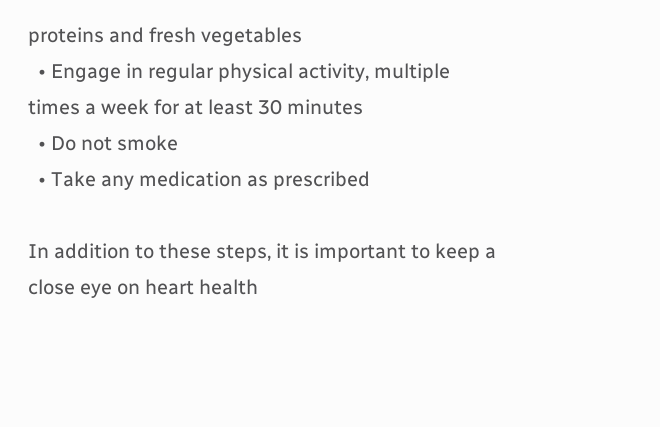proteins and fresh vegetables
  • Engage in regular physical activity, multiple times a week for at least 30 minutes
  • Do not smoke
  • Take any medication as prescribed

In addition to these steps, it is important to keep a close eye on heart health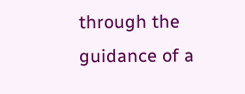through the guidance of a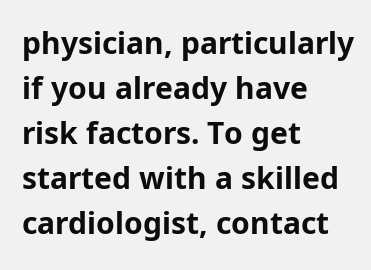physician, particularly if you already have risk factors. To get started with a skilled cardiologist, contact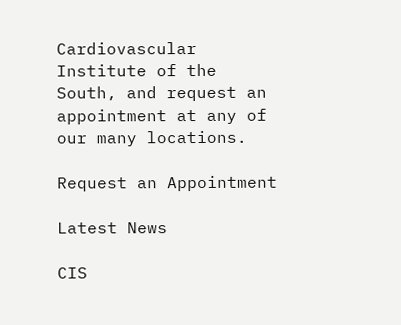Cardiovascular Institute of the South, and request an appointment at any of our many locations.

Request an Appointment

Latest News

CIS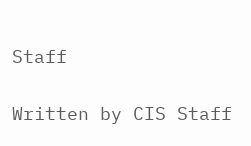Staff

Written by CIS Staff